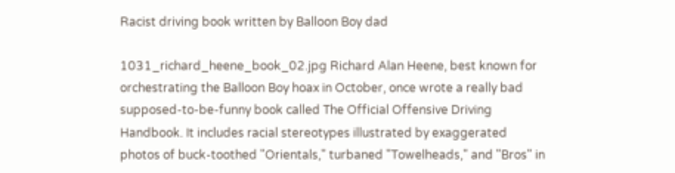Racist driving book written by Balloon Boy dad

1031_richard_heene_book_02.jpg Richard Alan Heene, best known for orchestrating the Balloon Boy hoax in October, once wrote a really bad supposed-to-be-funny book called The Official Offensive Driving Handbook. It includes racial stereotypes illustrated by exaggerated photos of buck-toothed "Orientals," turbaned "Towelheads," and "Bros" in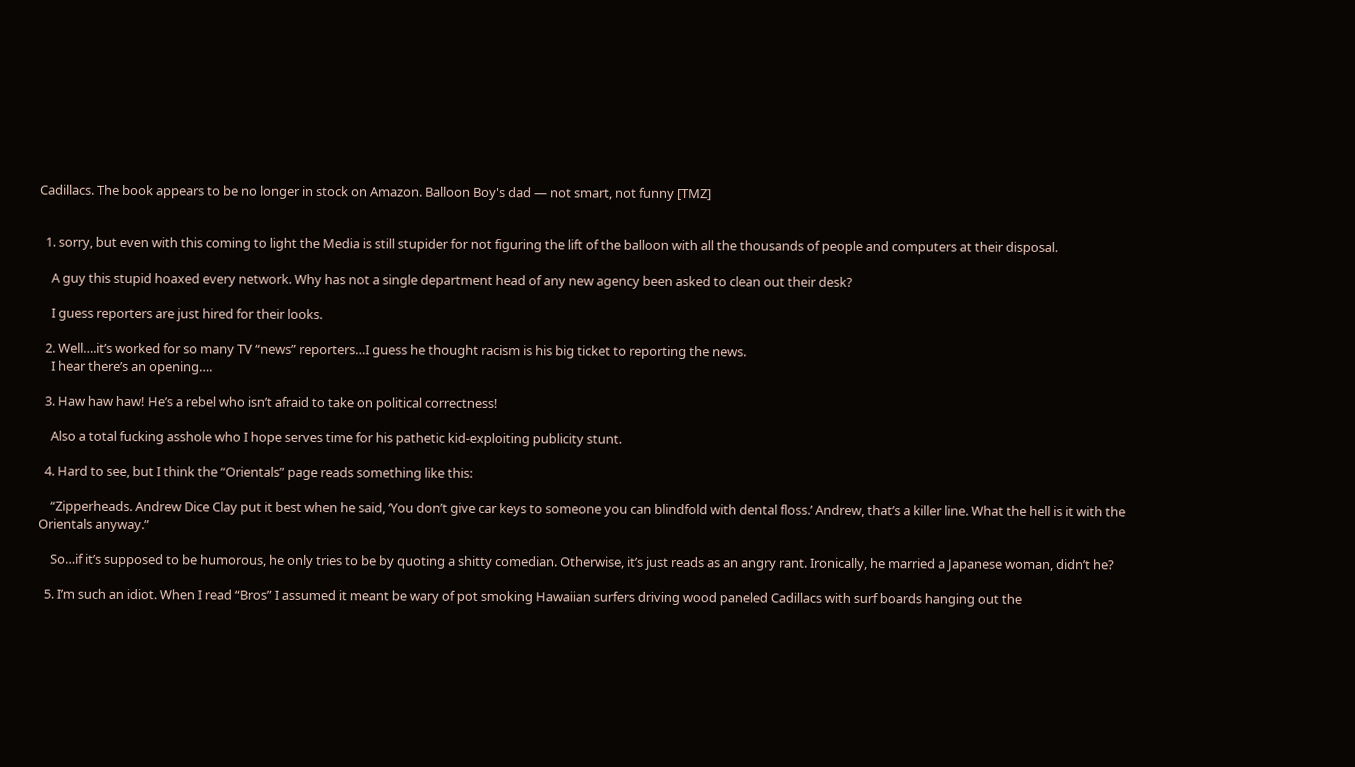Cadillacs. The book appears to be no longer in stock on Amazon. Balloon Boy's dad — not smart, not funny [TMZ]


  1. sorry, but even with this coming to light the Media is still stupider for not figuring the lift of the balloon with all the thousands of people and computers at their disposal.

    A guy this stupid hoaxed every network. Why has not a single department head of any new agency been asked to clean out their desk?

    I guess reporters are just hired for their looks.

  2. Well….it’s worked for so many TV “news” reporters…I guess he thought racism is his big ticket to reporting the news.
    I hear there’s an opening….

  3. Haw haw haw! He’s a rebel who isn’t afraid to take on political correctness!

    Also a total fucking asshole who I hope serves time for his pathetic kid-exploiting publicity stunt.

  4. Hard to see, but I think the “Orientals” page reads something like this:

    “Zipperheads. Andrew Dice Clay put it best when he said, ‘You don’t give car keys to someone you can blindfold with dental floss.’ Andrew, that’s a killer line. What the hell is it with the Orientals anyway.”

    So…if it’s supposed to be humorous, he only tries to be by quoting a shitty comedian. Otherwise, it’s just reads as an angry rant. Ironically, he married a Japanese woman, didn’t he?

  5. I’m such an idiot. When I read “Bros” I assumed it meant be wary of pot smoking Hawaiian surfers driving wood paneled Cadillacs with surf boards hanging out the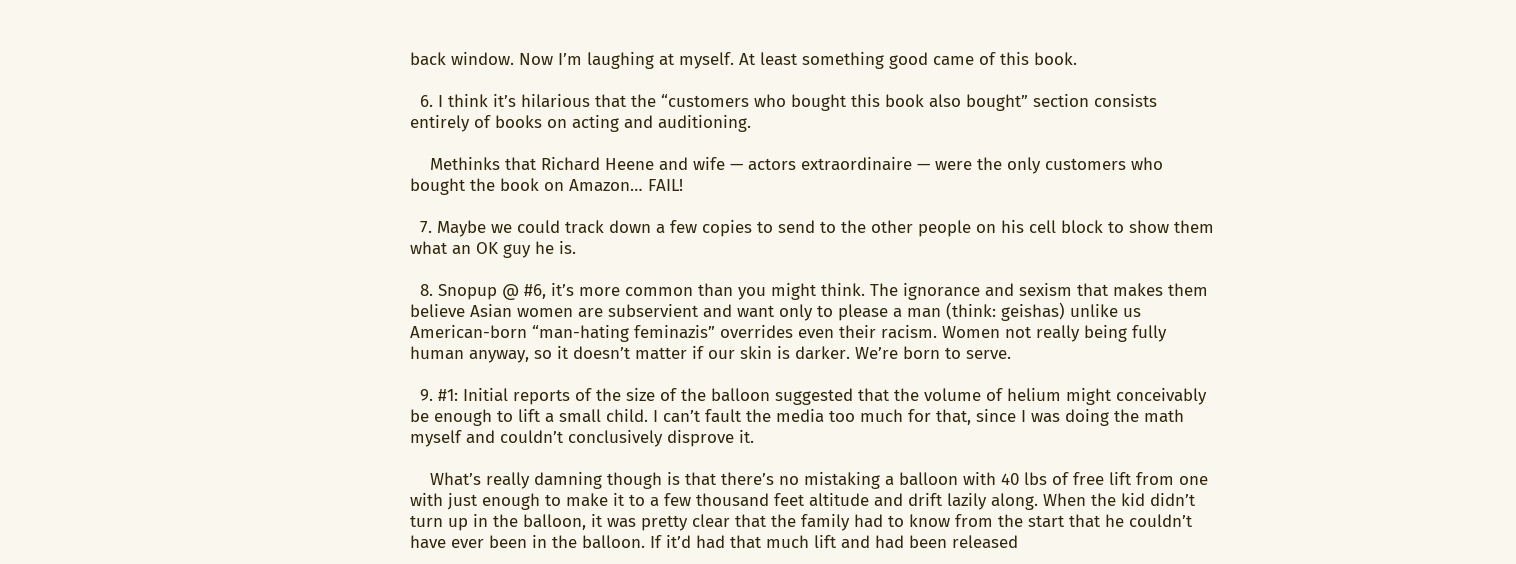back window. Now I’m laughing at myself. At least something good came of this book.

  6. I think it’s hilarious that the “customers who bought this book also bought” section consists entirely of books on acting and auditioning.

    Methinks that Richard Heene and wife — actors extraordinaire — were the only customers who bought the book on Amazon… FAIL!

  7. Maybe we could track down a few copies to send to the other people on his cell block to show them what an OK guy he is.

  8. Snopup @ #6, it’s more common than you might think. The ignorance and sexism that makes them believe Asian women are subservient and want only to please a man (think: geishas) unlike us American-born “man-hating feminazis” overrides even their racism. Women not really being fully human anyway, so it doesn’t matter if our skin is darker. We’re born to serve.

  9. #1: Initial reports of the size of the balloon suggested that the volume of helium might conceivably be enough to lift a small child. I can’t fault the media too much for that, since I was doing the math myself and couldn’t conclusively disprove it.

    What’s really damning though is that there’s no mistaking a balloon with 40 lbs of free lift from one with just enough to make it to a few thousand feet altitude and drift lazily along. When the kid didn’t turn up in the balloon, it was pretty clear that the family had to know from the start that he couldn’t have ever been in the balloon. If it’d had that much lift and had been released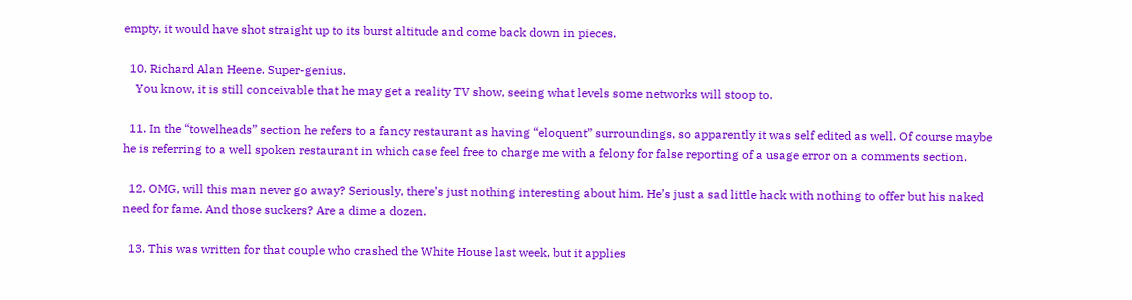empty, it would have shot straight up to its burst altitude and come back down in pieces.

  10. Richard Alan Heene. Super-genius.
    You know, it is still conceivable that he may get a reality TV show, seeing what levels some networks will stoop to.

  11. In the “towelheads” section he refers to a fancy restaurant as having “eloquent” surroundings, so apparently it was self edited as well. Of course maybe he is referring to a well spoken restaurant in which case feel free to charge me with a felony for false reporting of a usage error on a comments section.

  12. OMG, will this man never go away? Seriously, there’s just nothing interesting about him. He’s just a sad little hack with nothing to offer but his naked need for fame. And those suckers? Are a dime a dozen.

  13. This was written for that couple who crashed the White House last week, but it applies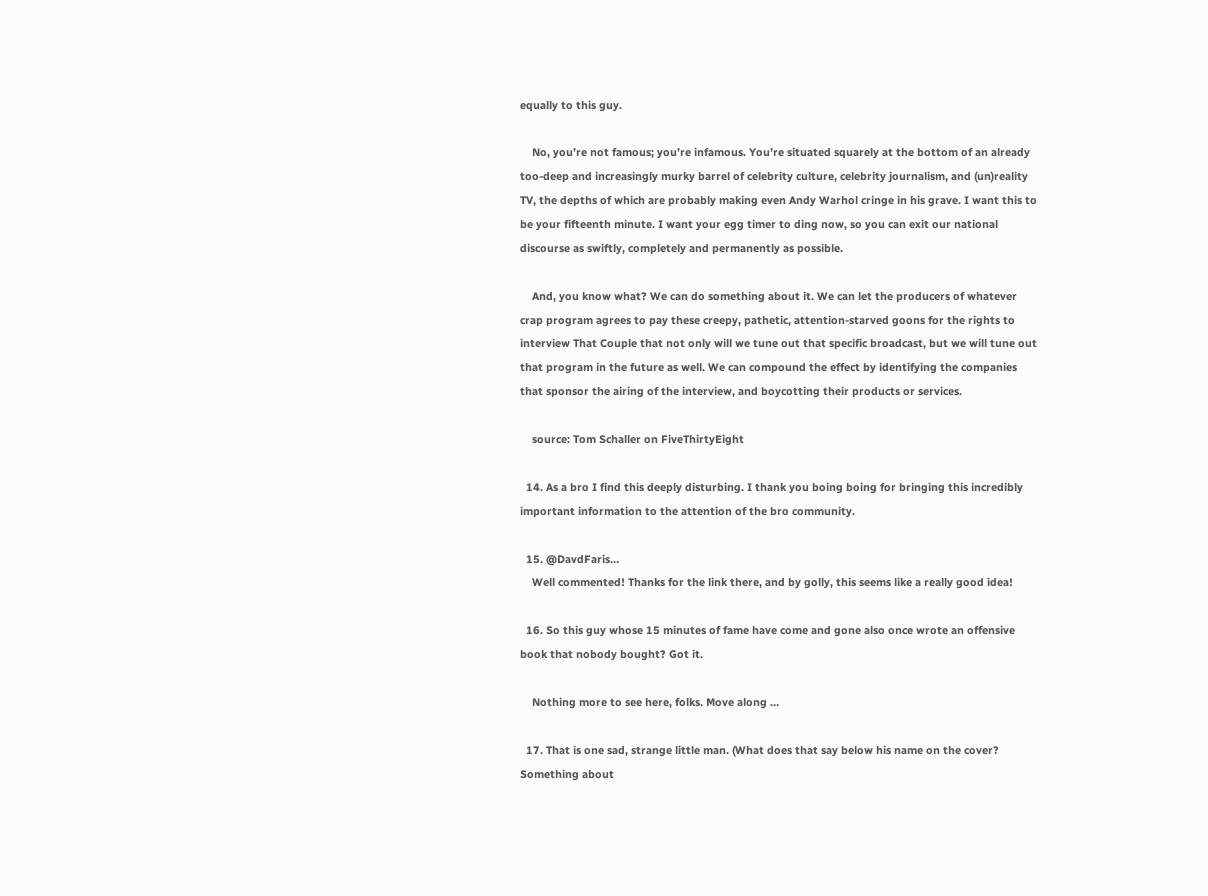equally to this guy.

    No, you’re not famous; you’re infamous. You’re situated squarely at the bottom of an already too-deep and increasingly murky barrel of celebrity culture, celebrity journalism, and (un)reality TV, the depths of which are probably making even Andy Warhol cringe in his grave. I want this to be your fifteenth minute. I want your egg timer to ding now, so you can exit our national discourse as swiftly, completely and permanently as possible.

    And, you know what? We can do something about it. We can let the producers of whatever crap program agrees to pay these creepy, pathetic, attention-starved goons for the rights to interview That Couple that not only will we tune out that specific broadcast, but we will tune out that program in the future as well. We can compound the effect by identifying the companies that sponsor the airing of the interview, and boycotting their products or services.

    source: Tom Schaller on FiveThirtyEight

  14. As a bro I find this deeply disturbing. I thank you boing boing for bringing this incredibly important information to the attention of the bro community.

  15. @DavdFaris…
    Well commented! Thanks for the link there, and by golly, this seems like a really good idea!

  16. So this guy whose 15 minutes of fame have come and gone also once wrote an offensive book that nobody bought? Got it.

    Nothing more to see here, folks. Move along …

  17. That is one sad, strange little man. (What does that say below his name on the cover? Something about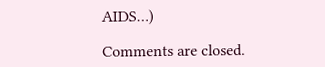AIDS…)

Comments are closed.